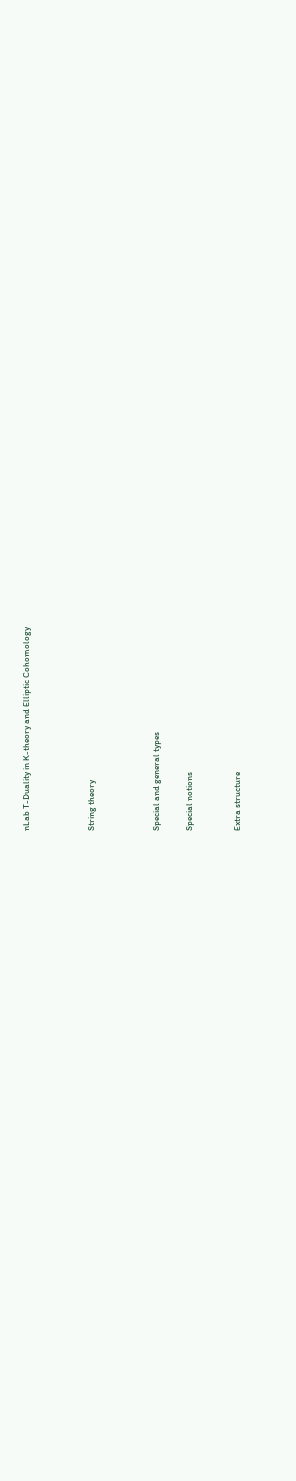nLab T-Duality in K-theory and Elliptic Cohomology



String theory



Special and general types

Special notions


Extra structure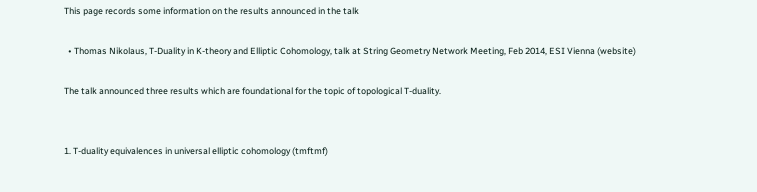This page records some information on the results announced in the talk

  • Thomas Nikolaus, T-Duality in K-theory and Elliptic Cohomology, talk at String Geometry Network Meeting, Feb 2014, ESI Vienna (website)

The talk announced three results which are foundational for the topic of topological T-duality.


1. T-duality equivalences in universal elliptic cohomology (tmftmf)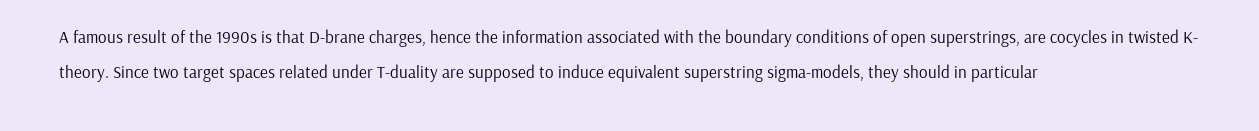A famous result of the 1990s is that D-brane charges, hence the information associated with the boundary conditions of open superstrings, are cocycles in twisted K-theory. Since two target spaces related under T-duality are supposed to induce equivalent superstring sigma-models, they should in particular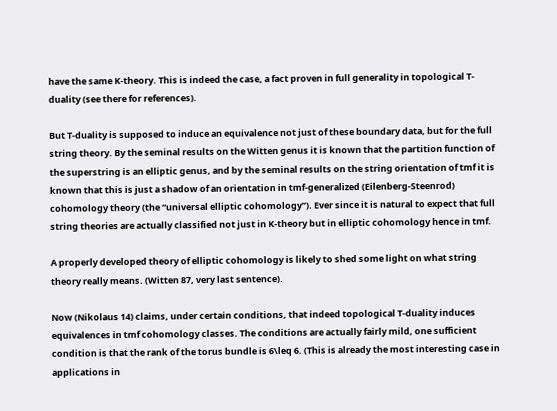have the same K-theory. This is indeed the case, a fact proven in full generality in topological T-duality (see there for references).

But T-duality is supposed to induce an equivalence not just of these boundary data, but for the full string theory. By the seminal results on the Witten genus it is known that the partition function of the superstring is an elliptic genus, and by the seminal results on the string orientation of tmf it is known that this is just a shadow of an orientation in tmf-generalized (Eilenberg-Steenrod) cohomology theory (the “universal elliptic cohomology”). Ever since it is natural to expect that full string theories are actually classified not just in K-theory but in elliptic cohomology hence in tmf.

A properly developed theory of elliptic cohomology is likely to shed some light on what string theory really means. (Witten 87, very last sentence).

Now (Nikolaus 14) claims, under certain conditions, that indeed topological T-duality induces equivalences in tmf cohomology classes. The conditions are actually fairly mild, one sufficient condition is that the rank of the torus bundle is 6\leq 6. (This is already the most interesting case in applications in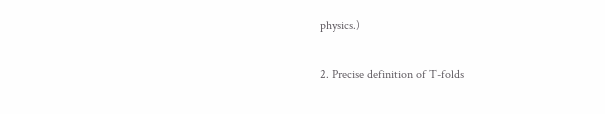physics.)

2. Precise definition of T-folds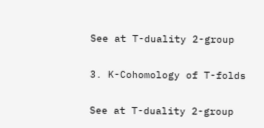See at T-duality 2-group

3. K-Cohomology of T-folds

See at T-duality 2-group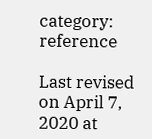category: reference

Last revised on April 7, 2020 at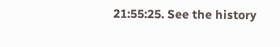21:55:25. See the history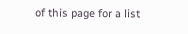of this page for a list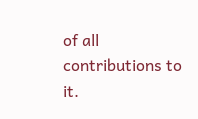of all contributions to it.